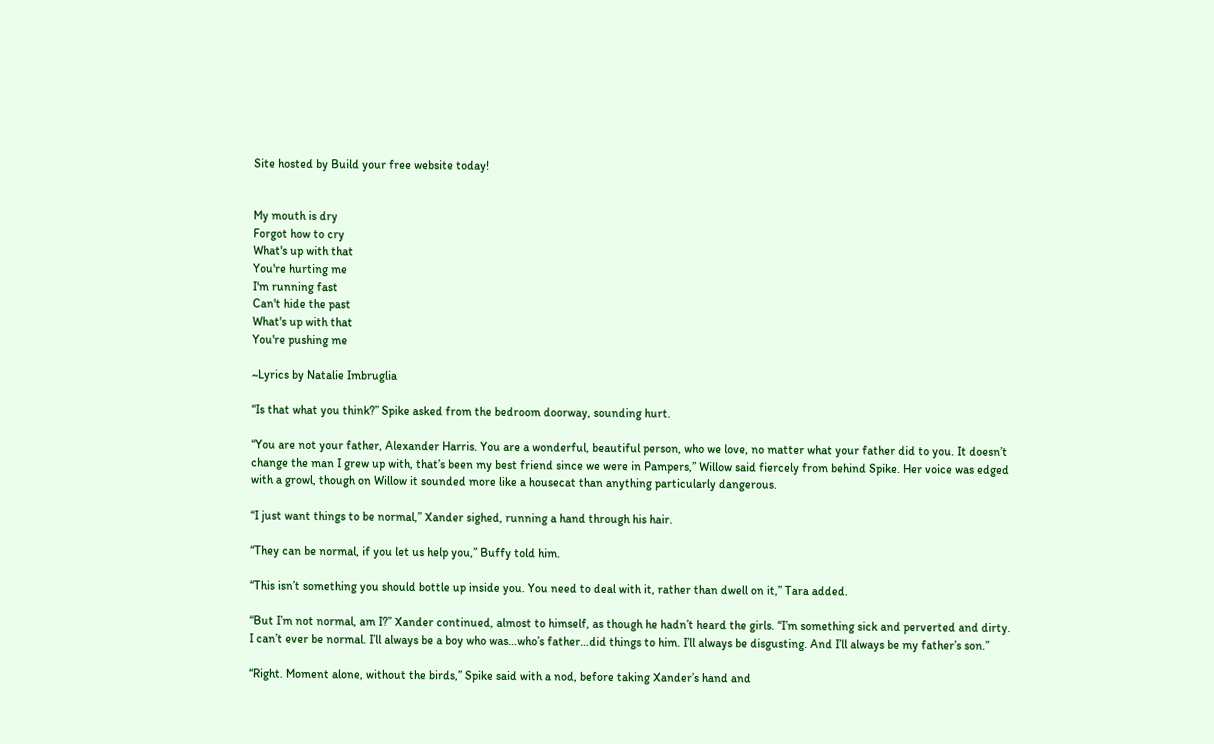Site hosted by Build your free website today!


My mouth is dry
Forgot how to cry
What's up with that
You're hurting me
I'm running fast
Can't hide the past
What's up with that
You're pushing me

~Lyrics by Natalie Imbruglia

“Is that what you think?” Spike asked from the bedroom doorway, sounding hurt.

“You are not your father, Alexander Harris. You are a wonderful, beautiful person, who we love, no matter what your father did to you. It doesn’t change the man I grew up with, that’s been my best friend since we were in Pampers,” Willow said fiercely from behind Spike. Her voice was edged with a growl, though on Willow it sounded more like a housecat than anything particularly dangerous.

“I just want things to be normal,” Xander sighed, running a hand through his hair.

“They can be normal, if you let us help you,” Buffy told him.

“This isn’t something you should bottle up inside you. You need to deal with it, rather than dwell on it,” Tara added.

“But I’m not normal, am I?” Xander continued, almost to himself, as though he hadn’t heard the girls. “I’m something sick and perverted and dirty. I can’t ever be normal. I’ll always be a boy who was…who’s father…did things to him. I’ll always be disgusting. And I’ll always be my father’s son.”

“Right. Moment alone, without the birds,” Spike said with a nod, before taking Xander’s hand and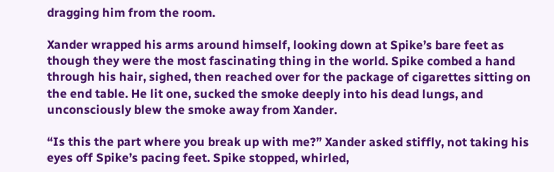dragging him from the room.

Xander wrapped his arms around himself, looking down at Spike’s bare feet as though they were the most fascinating thing in the world. Spike combed a hand through his hair, sighed, then reached over for the package of cigarettes sitting on the end table. He lit one, sucked the smoke deeply into his dead lungs, and unconsciously blew the smoke away from Xander.

“Is this the part where you break up with me?” Xander asked stiffly, not taking his eyes off Spike’s pacing feet. Spike stopped, whirled,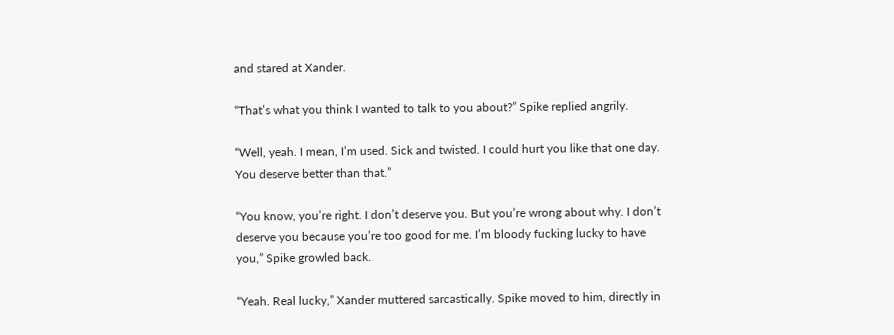and stared at Xander.

“That’s what you think I wanted to talk to you about?” Spike replied angrily.

“Well, yeah. I mean, I’m used. Sick and twisted. I could hurt you like that one day. You deserve better than that.”

“You know, you’re right. I don’t deserve you. But you’re wrong about why. I don’t deserve you because you’re too good for me. I’m bloody fucking lucky to have you,” Spike growled back.

“Yeah. Real lucky,” Xander muttered sarcastically. Spike moved to him, directly in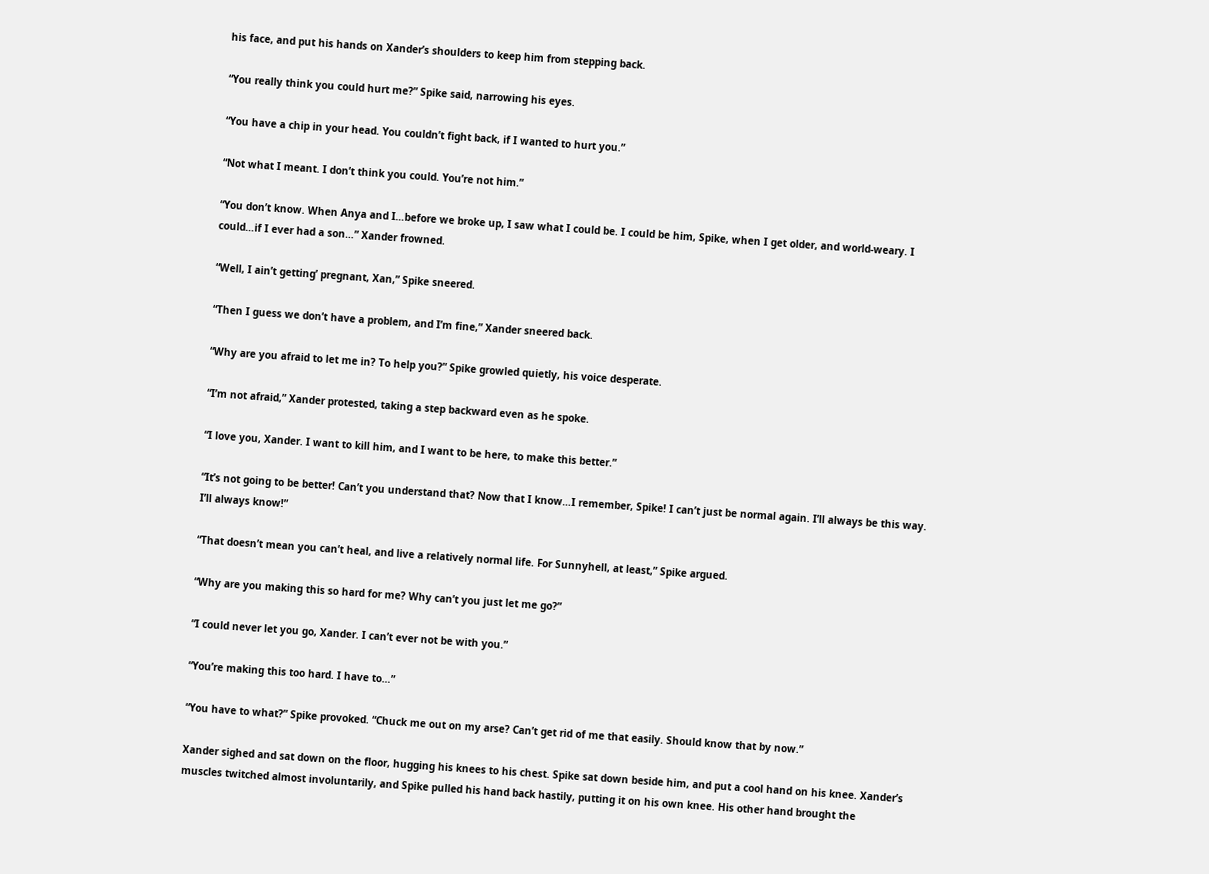his face, and put his hands on Xander’s shoulders to keep him from stepping back.

“You really think you could hurt me?” Spike said, narrowing his eyes.

“You have a chip in your head. You couldn’t fight back, if I wanted to hurt you.”

“Not what I meant. I don’t think you could. You’re not him.”

“You don’t know. When Anya and I…before we broke up, I saw what I could be. I could be him, Spike, when I get older, and world-weary. I could…if I ever had a son…” Xander frowned.

“Well, I ain’t getting’ pregnant, Xan,” Spike sneered.

“Then I guess we don’t have a problem, and I’m fine,” Xander sneered back.

“Why are you afraid to let me in? To help you?” Spike growled quietly, his voice desperate.

“I’m not afraid,” Xander protested, taking a step backward even as he spoke.

“I love you, Xander. I want to kill him, and I want to be here, to make this better.”

“It’s not going to be better! Can’t you understand that? Now that I know…I remember, Spike! I can’t just be normal again. I’ll always be this way. I’ll always know!”

“That doesn’t mean you can’t heal, and live a relatively normal life. For Sunnyhell, at least,” Spike argued.

“Why are you making this so hard for me? Why can’t you just let me go?”

“I could never let you go, Xander. I can’t ever not be with you.”

“You’re making this too hard. I have to…”

“You have to what?” Spike provoked. “Chuck me out on my arse? Can’t get rid of me that easily. Should know that by now.”

Xander sighed and sat down on the floor, hugging his knees to his chest. Spike sat down beside him, and put a cool hand on his knee. Xander’s muscles twitched almost involuntarily, and Spike pulled his hand back hastily, putting it on his own knee. His other hand brought the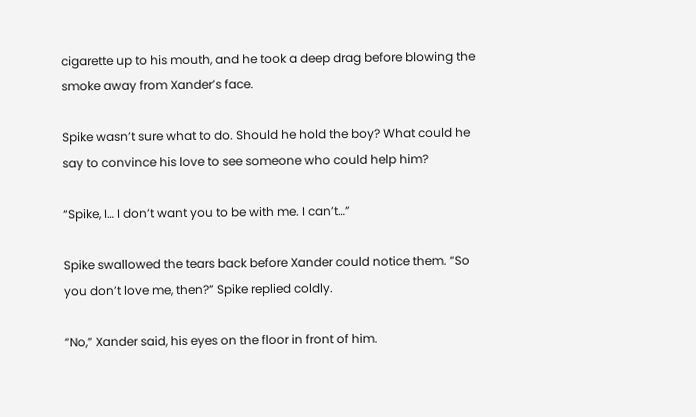cigarette up to his mouth, and he took a deep drag before blowing the smoke away from Xander’s face.

Spike wasn’t sure what to do. Should he hold the boy? What could he say to convince his love to see someone who could help him?

“Spike, I… I don’t want you to be with me. I can’t…”

Spike swallowed the tears back before Xander could notice them. “So you don’t love me, then?” Spike replied coldly.

“No,” Xander said, his eyes on the floor in front of him.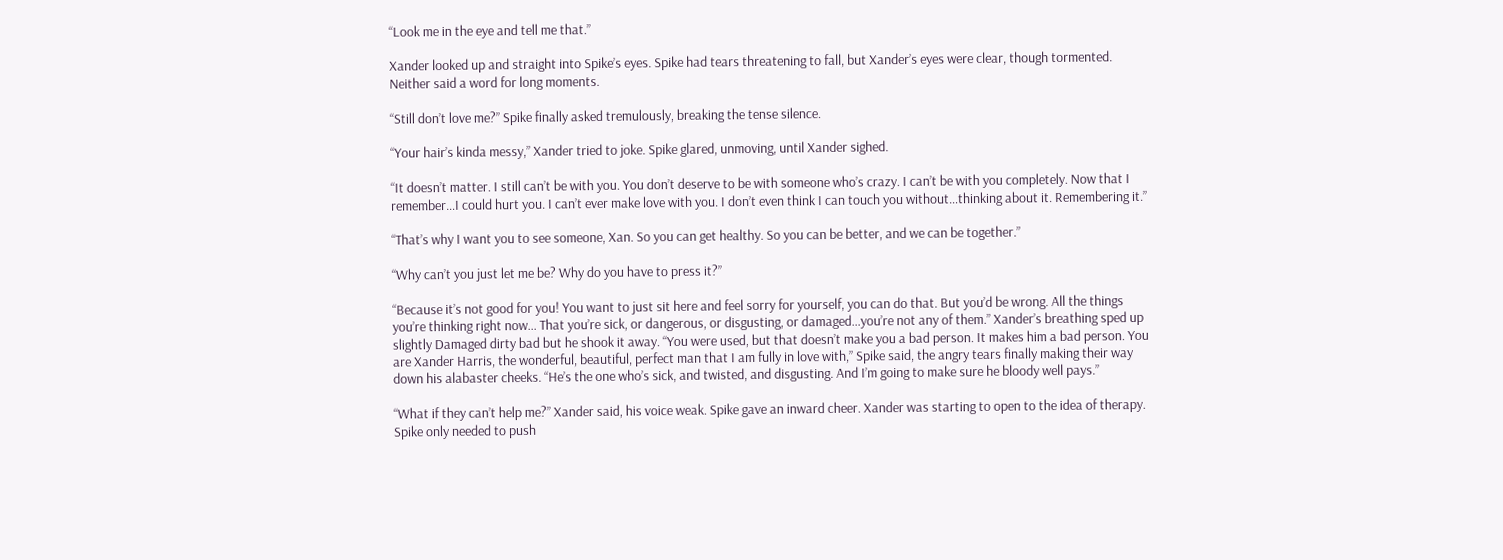“Look me in the eye and tell me that.”

Xander looked up and straight into Spike’s eyes. Spike had tears threatening to fall, but Xander’s eyes were clear, though tormented. Neither said a word for long moments.

“Still don’t love me?” Spike finally asked tremulously, breaking the tense silence.

“Your hair’s kinda messy,” Xander tried to joke. Spike glared, unmoving, until Xander sighed.

“It doesn’t matter. I still can’t be with you. You don’t deserve to be with someone who’s crazy. I can’t be with you completely. Now that I remember…I could hurt you. I can’t ever make love with you. I don’t even think I can touch you without…thinking about it. Remembering it.”

“That’s why I want you to see someone, Xan. So you can get healthy. So you can be better, and we can be together.”

“Why can’t you just let me be? Why do you have to press it?”

“Because it’s not good for you! You want to just sit here and feel sorry for yourself, you can do that. But you’d be wrong. All the things you’re thinking right now… That you’re sick, or dangerous, or disgusting, or damaged…you’re not any of them.” Xander’s breathing sped up slightly Damaged dirty bad but he shook it away. “You were used, but that doesn’t make you a bad person. It makes him a bad person. You are Xander Harris, the wonderful, beautiful, perfect man that I am fully in love with,” Spike said, the angry tears finally making their way down his alabaster cheeks. “He’s the one who’s sick, and twisted, and disgusting. And I’m going to make sure he bloody well pays.”

“What if they can’t help me?” Xander said, his voice weak. Spike gave an inward cheer. Xander was starting to open to the idea of therapy. Spike only needed to push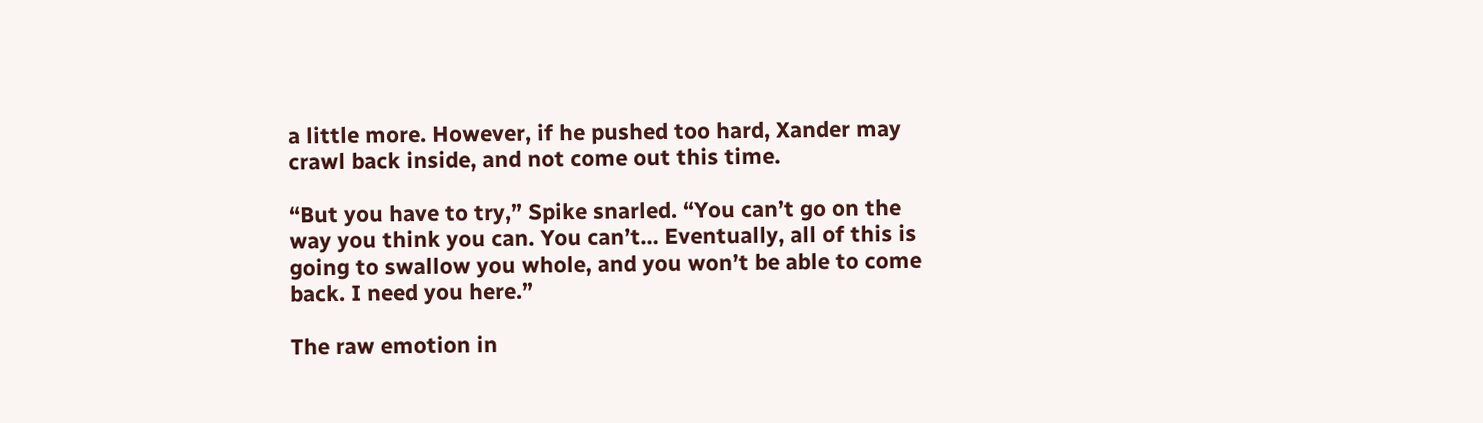a little more. However, if he pushed too hard, Xander may crawl back inside, and not come out this time.

“But you have to try,” Spike snarled. “You can’t go on the way you think you can. You can’t… Eventually, all of this is going to swallow you whole, and you won’t be able to come back. I need you here.”

The raw emotion in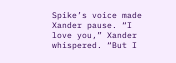Spike’s voice made Xander pause. “I love you,” Xander whispered. “But I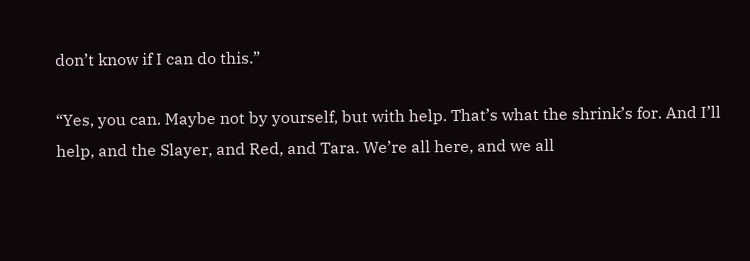don’t know if I can do this.”

“Yes, you can. Maybe not by yourself, but with help. That’s what the shrink’s for. And I’ll help, and the Slayer, and Red, and Tara. We’re all here, and we all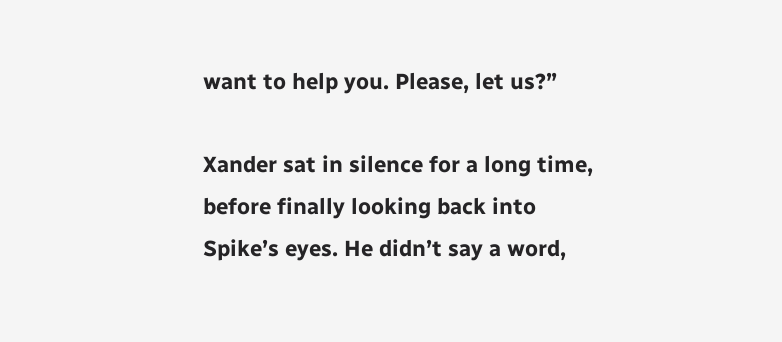want to help you. Please, let us?”

Xander sat in silence for a long time, before finally looking back into Spike’s eyes. He didn’t say a word,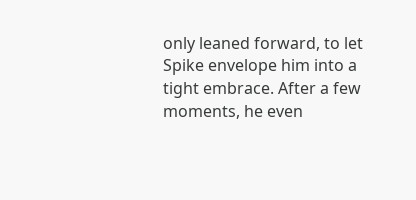only leaned forward, to let Spike envelope him into a tight embrace. After a few moments, he even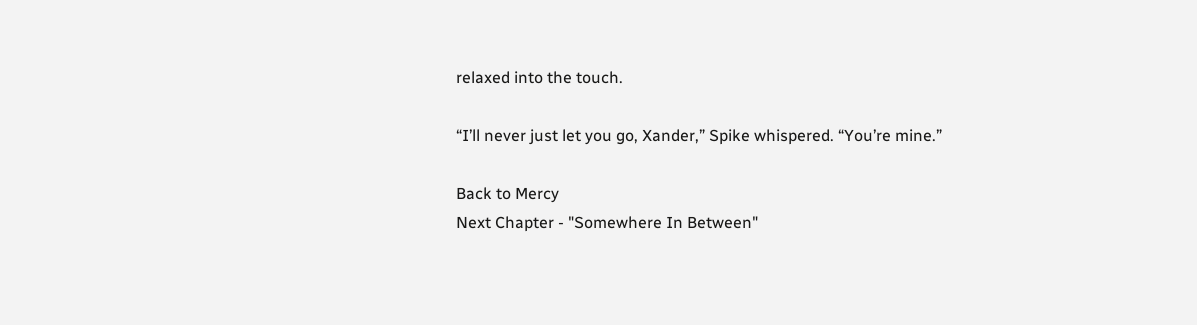relaxed into the touch.

“I’ll never just let you go, Xander,” Spike whispered. “You’re mine.”

Back to Mercy
Next Chapter - "Somewhere In Between"